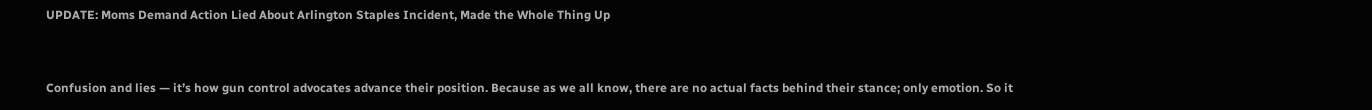UPDATE: Moms Demand Action Lied About Arlington Staples Incident, Made the Whole Thing Up


Confusion and lies — it’s how gun control advocates advance their position. Because as we all know, there are no actual facts behind their stance; only emotion. So it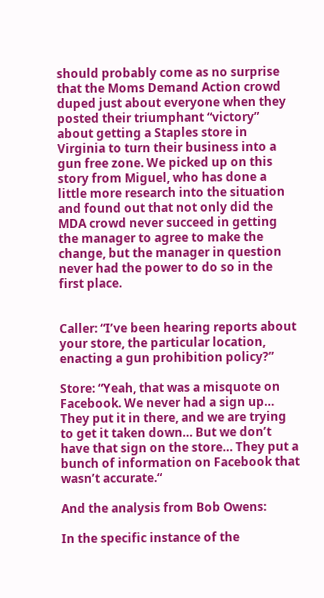should probably come as no surprise that the Moms Demand Action crowd duped just about everyone when they posted their triumphant “victory” about getting a Staples store in Virginia to turn their business into a gun free zone. We picked up on this story from Miguel, who has done a little more research into the situation and found out that not only did the MDA crowd never succeed in getting the manager to agree to make the change, but the manager in question never had the power to do so in the first place.


Caller: “I’ve been hearing reports about your store, the particular location, enacting a gun prohibition policy?”

Store: “Yeah, that was a misquote on Facebook. We never had a sign up… They put it in there, and we are trying to get it taken down… But we don’t have that sign on the store… They put a bunch of information on Facebook that wasn’t accurate.“

And the analysis from Bob Owens:

In the specific instance of the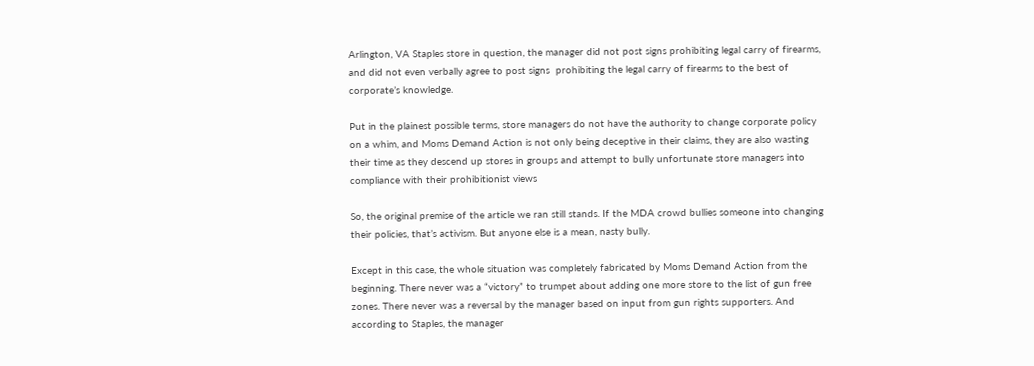Arlington, VA Staples store in question, the manager did not post signs prohibiting legal carry of firearms, and did not even verbally agree to post signs  prohibiting the legal carry of firearms to the best of corporate’s knowledge.

Put in the plainest possible terms, store managers do not have the authority to change corporate policy on a whim, and Moms Demand Action is not only being deceptive in their claims, they are also wasting their time as they descend up stores in groups and attempt to bully unfortunate store managers into compliance with their prohibitionist views

So, the original premise of the article we ran still stands. If the MDA crowd bullies someone into changing their policies, that’s activism. But anyone else is a mean, nasty bully.

Except in this case, the whole situation was completely fabricated by Moms Demand Action from the beginning. There never was a “victory” to trumpet about adding one more store to the list of gun free zones. There never was a reversal by the manager based on input from gun rights supporters. And according to Staples, the manager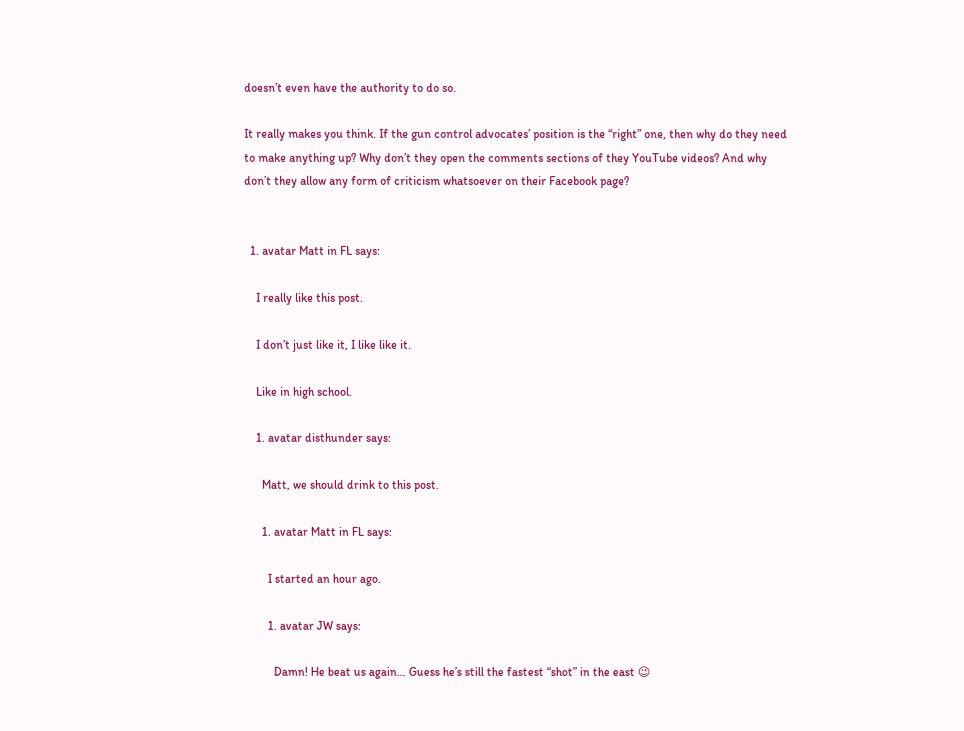doesn’t even have the authority to do so.

It really makes you think. If the gun control advocates’ position is the “right” one, then why do they need to make anything up? Why don’t they open the comments sections of they YouTube videos? And why don’t they allow any form of criticism whatsoever on their Facebook page?


  1. avatar Matt in FL says:

    I really like this post.

    I don’t just like it, I like like it.

    Like in high school.

    1. avatar disthunder says:

      Matt, we should drink to this post.

      1. avatar Matt in FL says:

        I started an hour ago.

        1. avatar JW says:

          Damn! He beat us again… Guess he’s still the fastest “shot” in the east 😉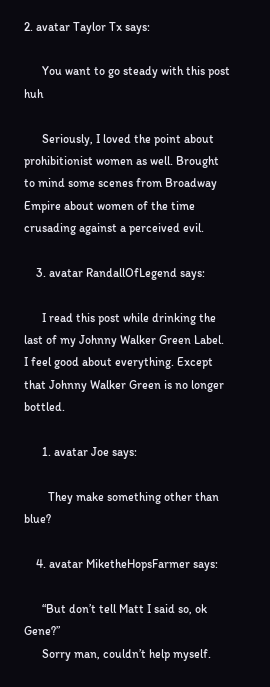2. avatar Taylor Tx says:

      You want to go steady with this post huh

      Seriously, I loved the point about prohibitionist women as well. Brought to mind some scenes from Broadway Empire about women of the time crusading against a perceived evil.

    3. avatar RandallOfLegend says:

      I read this post while drinking the last of my Johnny Walker Green Label. I feel good about everything. Except that Johnny Walker Green is no longer bottled.

      1. avatar Joe says:

        They make something other than blue?

    4. avatar MiketheHopsFarmer says:

      “But don’t tell Matt I said so, ok Gene?”
      Sorry man, couldn’t help myself.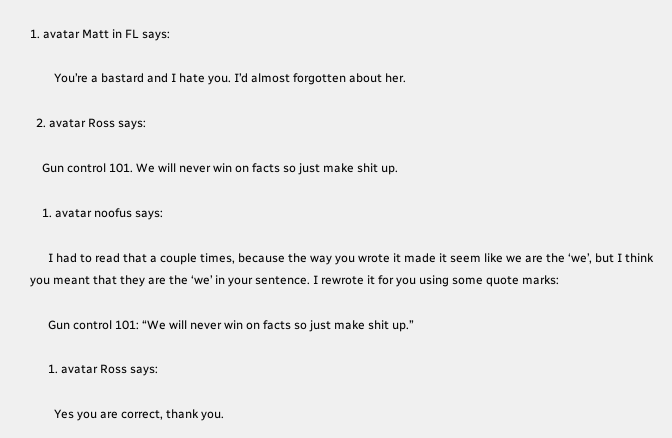1. avatar Matt in FL says:

        You’re a bastard and I hate you. I’d almost forgotten about her.

  2. avatar Ross says:

    Gun control 101. We will never win on facts so just make shit up.

    1. avatar noofus says:

      I had to read that a couple times, because the way you wrote it made it seem like we are the ‘we’, but I think you meant that they are the ‘we’ in your sentence. I rewrote it for you using some quote marks:

      Gun control 101: “We will never win on facts so just make shit up.”

      1. avatar Ross says:

        Yes you are correct, thank you.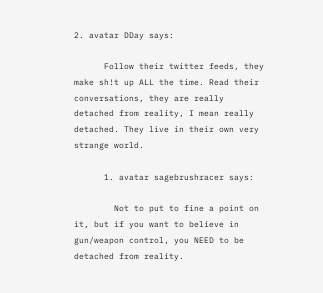2. avatar DDay says:

      Follow their twitter feeds, they make sh!t up ALL the time. Read their conversations, they are really detached from reality, I mean really detached. They live in their own very strange world.

      1. avatar sagebrushracer says:

        Not to put to fine a point on it, but if you want to believe in gun/weapon control, you NEED to be detached from reality.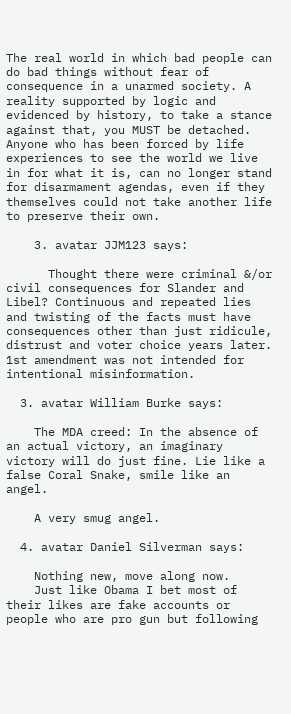The real world in which bad people can do bad things without fear of consequence in a unarmed society. A reality supported by logic and evidenced by history, to take a stance against that, you MUST be detached. Anyone who has been forced by life experiences to see the world we live in for what it is, can no longer stand for disarmament agendas, even if they themselves could not take another life to preserve their own.

    3. avatar JJM123 says:

      Thought there were criminal &/or civil consequences for Slander and Libel? Continuous and repeated lies and twisting of the facts must have consequences other than just ridicule, distrust and voter choice years later. 1st amendment was not intended for intentional misinformation.

  3. avatar William Burke says:

    The MDA creed: In the absence of an actual victory, an imaginary victory will do just fine. Lie like a false Coral Snake, smile like an angel.

    A very smug angel.

  4. avatar Daniel Silverman says:

    Nothing new, move along now.
    Just like Obama I bet most of their likes are fake accounts or people who are pro gun but following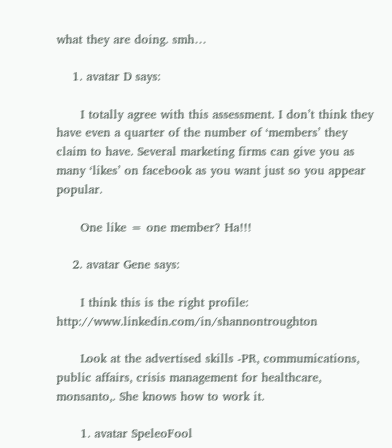what they are doing. smh…

    1. avatar D says:

      I totally agree with this assessment. I don’t think they have even a quarter of the number of ‘members’ they claim to have. Several marketing firms can give you as many ‘likes’ on facebook as you want just so you appear popular.

      One like = one member? Ha!!!

    2. avatar Gene says:

      I think this is the right profile: http://www.linkedin.com/in/shannontroughton

      Look at the advertised skills -PR, commumications, public affairs, crisis management for healthcare, monsanto,. She knows how to work it.

      1. avatar SpeleoFool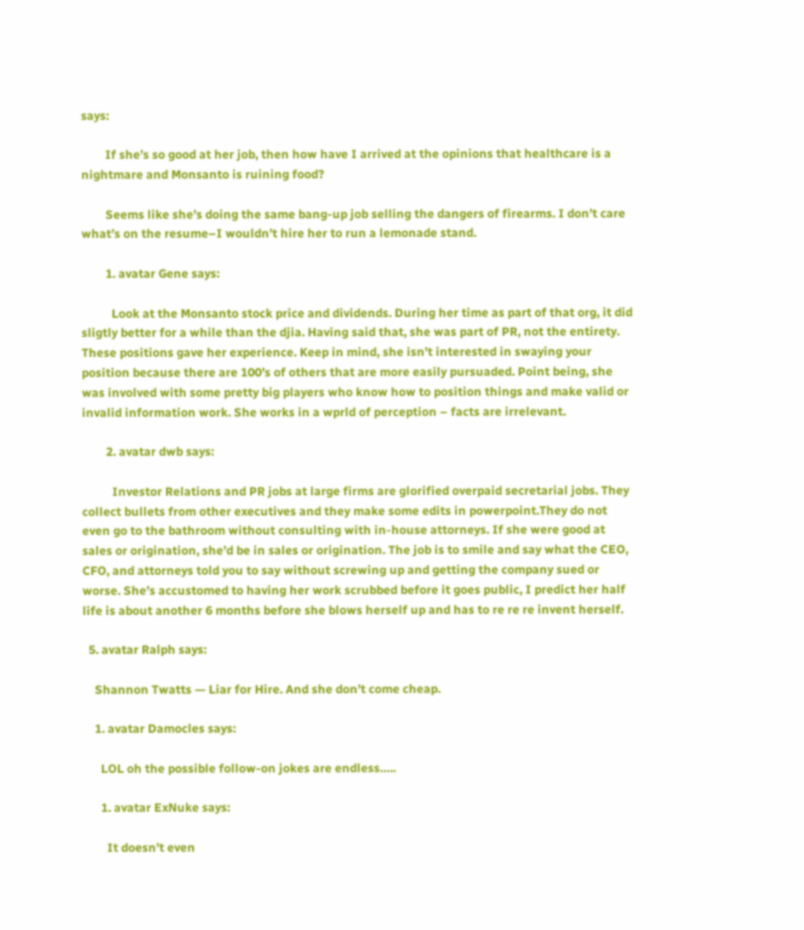says:

        If she’s so good at her job, then how have I arrived at the opinions that healthcare is a nightmare and Monsanto is ruining food?

        Seems like she’s doing the same bang-up job selling the dangers of firearms. I don’t care what’s on the resume–I wouldn’t hire her to run a lemonade stand.

        1. avatar Gene says:

          Look at the Monsanto stock price and dividends. During her time as part of that org, it did sligtly better for a while than the djia. Having said that, she was part of PR, not the entirety. These positions gave her experience. Keep in mind, she isn’t interested in swaying your position because there are 100’s of others that are more easily pursuaded. Point being, she was involved with some pretty big players who know how to position things and make valid or invalid information work. She works in a wprld of perception – facts are irrelevant.

        2. avatar dwb says:

          Investor Relations and PR jobs at large firms are glorified overpaid secretarial jobs. They collect bullets from other executives and they make some edits in powerpoint.They do not even go to the bathroom without consulting with in-house attorneys. If she were good at sales or origination, she’d be in sales or origination. The job is to smile and say what the CEO, CFO, and attorneys told you to say without screwing up and getting the company sued or worse. She’s accustomed to having her work scrubbed before it goes public, I predict her half life is about another 6 months before she blows herself up and has to re re re invent herself.

  5. avatar Ralph says:

    Shannon Twatts — Liar for Hire. And she don’t come cheap.

    1. avatar Damocles says:

      LOL oh the possible follow-on jokes are endless…..

      1. avatar ExNuke says:

        It doesn’t even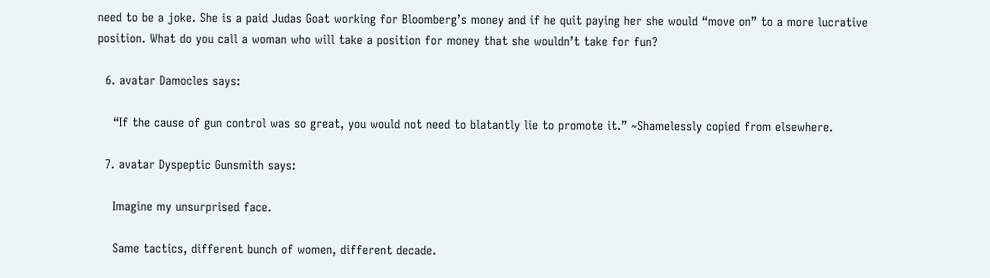need to be a joke. She is a paid Judas Goat working for Bloomberg’s money and if he quit paying her she would “move on” to a more lucrative position. What do you call a woman who will take a position for money that she wouldn’t take for fun?

  6. avatar Damocles says:

    “If the cause of gun control was so great, you would not need to blatantly lie to promote it.” ~Shamelessly copied from elsewhere.

  7. avatar Dyspeptic Gunsmith says:

    Imagine my unsurprised face.

    Same tactics, different bunch of women, different decade.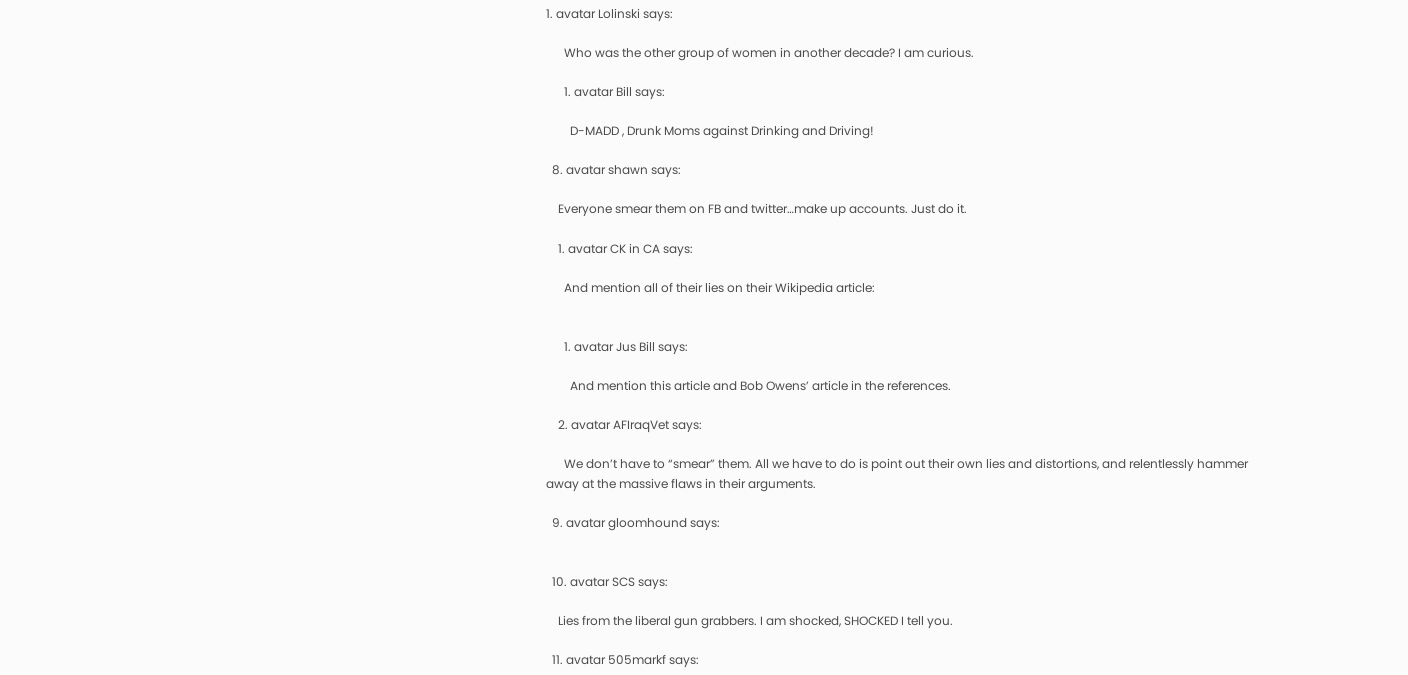1. avatar Lolinski says:

      Who was the other group of women in another decade? I am curious.

      1. avatar Bill says:

        D-MADD , Drunk Moms against Drinking and Driving!

  8. avatar shawn says:

    Everyone smear them on FB and twitter…make up accounts. Just do it.

    1. avatar CK in CA says:

      And mention all of their lies on their Wikipedia article:


      1. avatar Jus Bill says:

        And mention this article and Bob Owens’ article in the references.

    2. avatar AFIraqVet says:

      We don’t have to “smear” them. All we have to do is point out their own lies and distortions, and relentlessly hammer away at the massive flaws in their arguments.

  9. avatar gloomhound says:


  10. avatar SCS says:

    Lies from the liberal gun grabbers. I am shocked, SHOCKED I tell you.

  11. avatar 505markf says: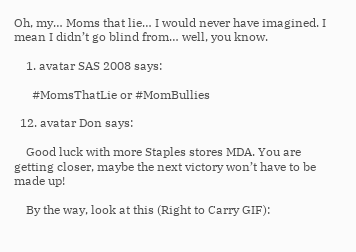Oh, my… Moms that lie… I would never have imagined. I mean I didn’t go blind from… well, you know.

    1. avatar SAS 2008 says:

      #MomsThatLie or #MomBullies

  12. avatar Don says:

    Good luck with more Staples stores MDA. You are getting closer, maybe the next victory won’t have to be made up!

    By the way, look at this (Right to Carry GIF):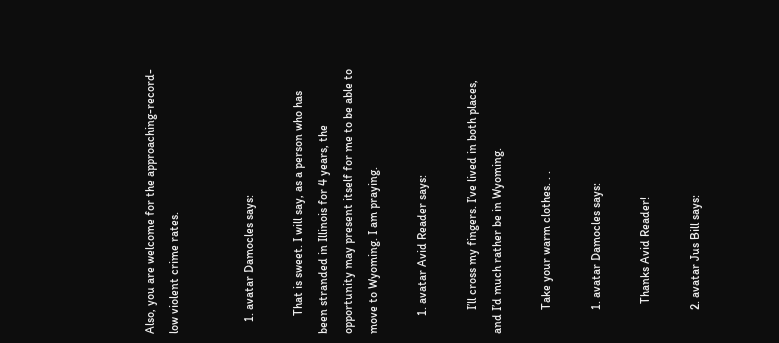Also, you are welcome for the approaching-record-low violent crime rates.


    1. avatar Damocles says:

      That is sweet. I will say, as a person who has been stranded in Illinois for 4 years, the opportunity may present itself for me to be able to move to Wyoming. I am praying.

      1. avatar Avid Reader says:

        I’ll cross my fingers. I’ve lived in both places, and I’d much rather be in Wyoming.

        Take your warm clothes. . .

        1. avatar Damocles says:

          Thanks Avid Reader!

        2. avatar Jus Bill says: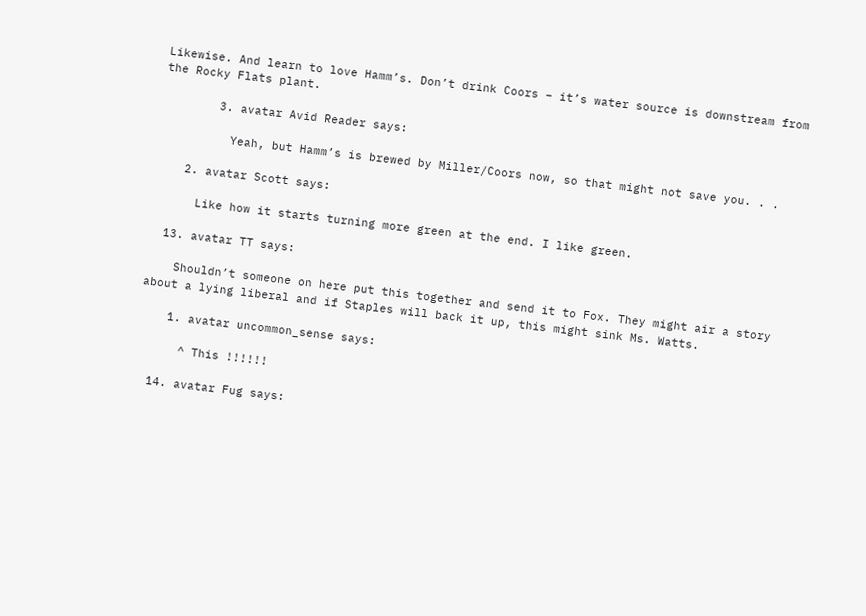Likewise. And learn to love Hamm’s. Don’t drink Coors – it’s water source is downstream from the Rocky Flats plant.

        3. avatar Avid Reader says:

          Yeah, but Hamm’s is brewed by Miller/Coors now, so that might not save you. . .

    2. avatar Scott says:

      Like how it starts turning more green at the end. I like green.

  13. avatar TT says:

    Shouldn’t someone on here put this together and send it to Fox. They might air a story about a lying liberal and if Staples will back it up, this might sink Ms. Watts.

    1. avatar uncommon_sense says:

      ^ This !!!!!!

  14. avatar Fug says: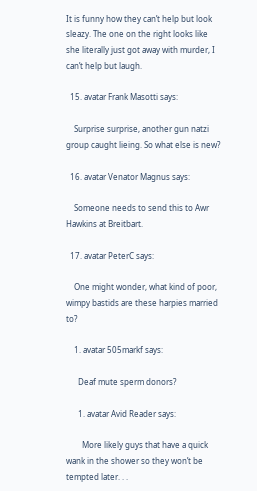It is funny how they can’t help but look sleazy. The one on the right looks like she literally just got away with murder, I can’t help but laugh.

  15. avatar Frank Masotti says:

    Surprise surprise, another gun natzi group caught lieing. So what else is new?

  16. avatar Venator Magnus says:

    Someone needs to send this to Awr Hawkins at Breitbart.

  17. avatar PeterC says:

    One might wonder, what kind of poor, wimpy bastids are these harpies married to?

    1. avatar 505markf says:

      Deaf mute sperm donors?

      1. avatar Avid Reader says:

        More likely guys that have a quick wank in the shower so they won’t be tempted later. . .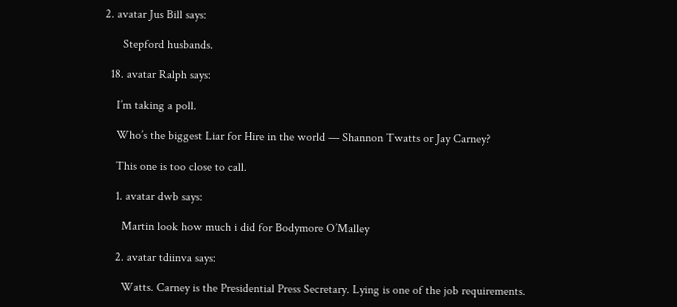2. avatar Jus Bill says:

      Stepford husbands.

  18. avatar Ralph says:

    I’m taking a poll.

    Who’s the biggest Liar for Hire in the world — Shannon Twatts or Jay Carney?

    This one is too close to call.

    1. avatar dwb says:

      Martin look how much i did for Bodymore O’Malley

    2. avatar tdiinva says:

      Watts. Carney is the Presidential Press Secretary. Lying is one of the job requirements.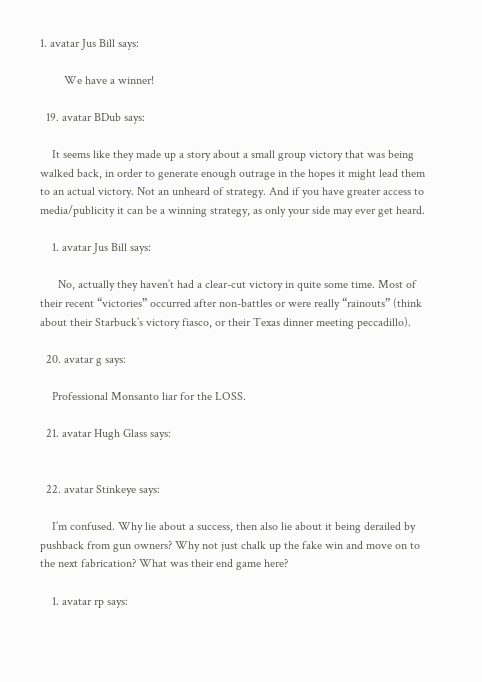1. avatar Jus Bill says:

        We have a winner!

  19. avatar BDub says:

    It seems like they made up a story about a small group victory that was being walked back, in order to generate enough outrage in the hopes it might lead them to an actual victory. Not an unheard of strategy. And if you have greater access to media/publicity it can be a winning strategy, as only your side may ever get heard.

    1. avatar Jus Bill says:

      No, actually they haven’t had a clear-cut victory in quite some time. Most of their recent “victories” occurred after non-battles or were really “rainouts” (think about their Starbuck’s victory fiasco, or their Texas dinner meeting peccadillo).

  20. avatar g says:

    Professional Monsanto liar for the LOSS.

  21. avatar Hugh Glass says:


  22. avatar Stinkeye says:

    I’m confused. Why lie about a success, then also lie about it being derailed by pushback from gun owners? Why not just chalk up the fake win and move on to the next fabrication? What was their end game here?

    1. avatar rp says: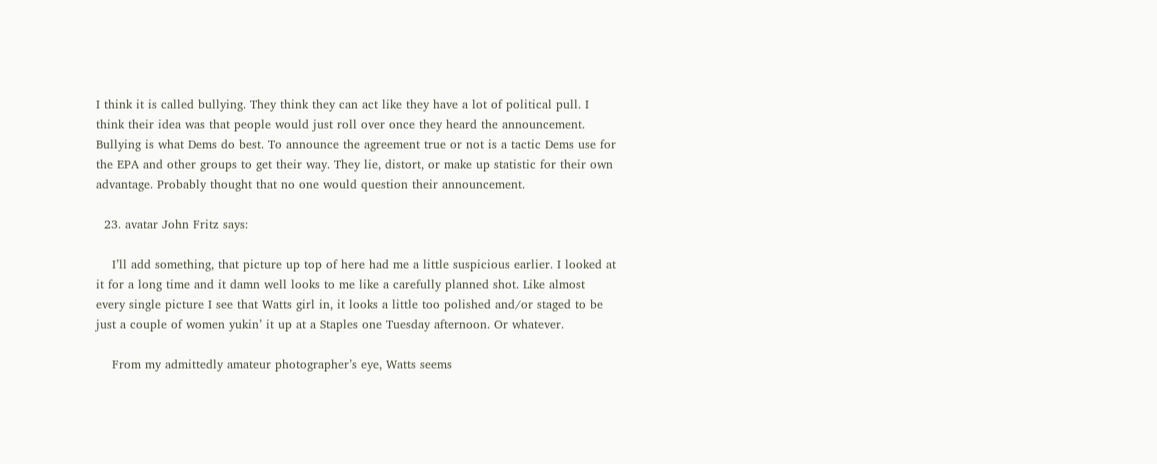I think it is called bullying. They think they can act like they have a lot of political pull. I think their idea was that people would just roll over once they heard the announcement. Bullying is what Dems do best. To announce the agreement true or not is a tactic Dems use for the EPA and other groups to get their way. They lie, distort, or make up statistic for their own advantage. Probably thought that no one would question their announcement.

  23. avatar John Fritz says:

    I’ll add something, that picture up top of here had me a little suspicious earlier. I looked at it for a long time and it damn well looks to me like a carefully planned shot. Like almost every single picture I see that Watts girl in, it looks a little too polished and/or staged to be just a couple of women yukin’ it up at a Staples one Tuesday afternoon. Or whatever.

    From my admittedly amateur photographer’s eye, Watts seems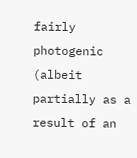fairly photogenic (albeit partially as a result of an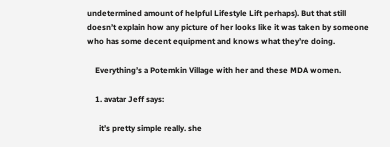undetermined amount of helpful Lifestyle Lift perhaps). But that still doesn’t explain how any picture of her looks like it was taken by someone who has some decent equipment and knows what they’re doing.

    Everything’s a Potemkin Village with her and these MDA women.

    1. avatar Jeff says:

      it’s pretty simple really. she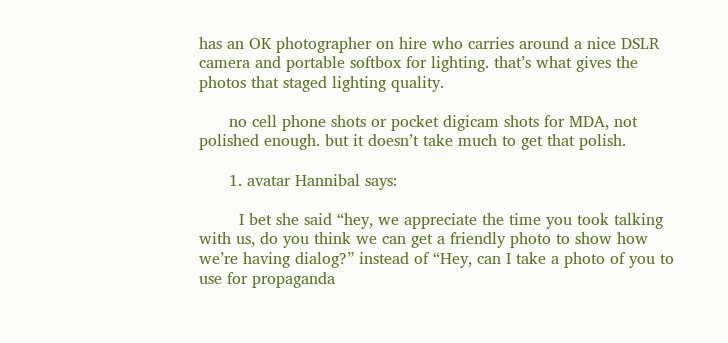has an OK photographer on hire who carries around a nice DSLR camera and portable softbox for lighting. that’s what gives the photos that staged lighting quality.

      no cell phone shots or pocket digicam shots for MDA, not polished enough. but it doesn’t take much to get that polish.

      1. avatar Hannibal says:

        I bet she said “hey, we appreciate the time you took talking with us, do you think we can get a friendly photo to show how we’re having dialog?” instead of “Hey, can I take a photo of you to use for propaganda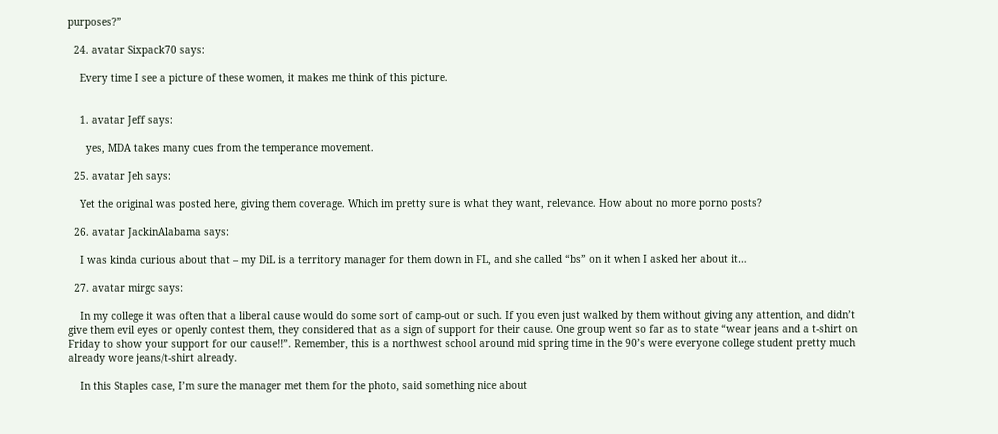purposes?”

  24. avatar Sixpack70 says:

    Every time I see a picture of these women, it makes me think of this picture.


    1. avatar Jeff says:

      yes, MDA takes many cues from the temperance movement.

  25. avatar Jeh says:

    Yet the original was posted here, giving them coverage. Which im pretty sure is what they want, relevance. How about no more porno posts?

  26. avatar JackinAlabama says:

    I was kinda curious about that – my DiL is a territory manager for them down in FL, and she called “bs” on it when I asked her about it…

  27. avatar mirgc says:

    In my college it was often that a liberal cause would do some sort of camp-out or such. If you even just walked by them without giving any attention, and didn’t give them evil eyes or openly contest them, they considered that as a sign of support for their cause. One group went so far as to state “wear jeans and a t-shirt on Friday to show your support for our cause!!”. Remember, this is a northwest school around mid spring time in the 90’s were everyone college student pretty much already wore jeans/t-shirt already.

    In this Staples case, I’m sure the manager met them for the photo, said something nice about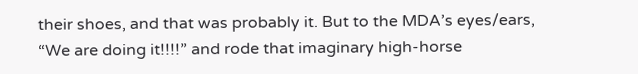their shoes, and that was probably it. But to the MDA’s eyes/ears, “We are doing it!!!!” and rode that imaginary high-horse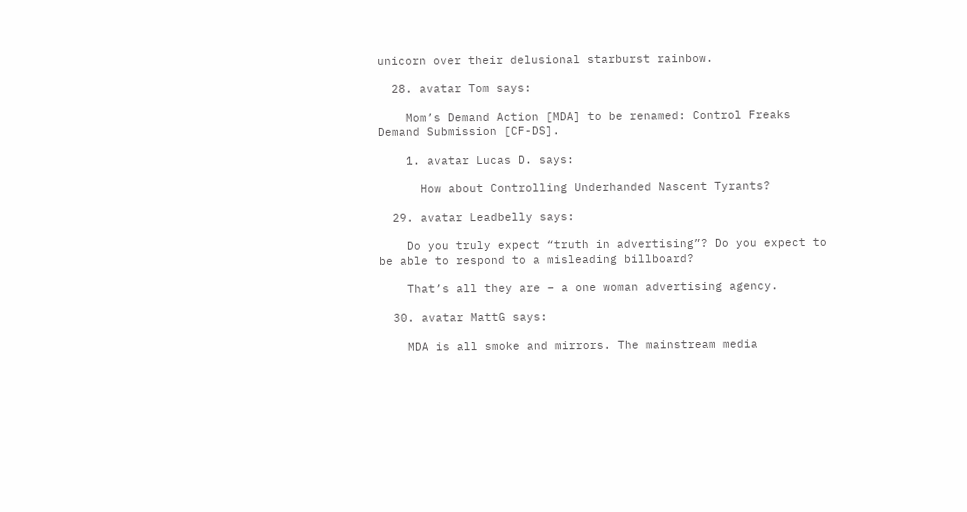unicorn over their delusional starburst rainbow.

  28. avatar Tom says:

    Mom’s Demand Action [MDA] to be renamed: Control Freaks Demand Submission [CF-DS].

    1. avatar Lucas D. says:

      How about Controlling Underhanded Nascent Tyrants?

  29. avatar Leadbelly says:

    Do you truly expect “truth in advertising”? Do you expect to be able to respond to a misleading billboard?

    That’s all they are – a one woman advertising agency.

  30. avatar MattG says:

    MDA is all smoke and mirrors. The mainstream media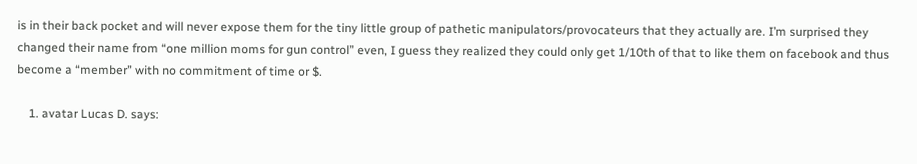is in their back pocket and will never expose them for the tiny little group of pathetic manipulators/provocateurs that they actually are. I’m surprised they changed their name from “one million moms for gun control” even, I guess they realized they could only get 1/10th of that to like them on facebook and thus become a “member” with no commitment of time or $.

    1. avatar Lucas D. says: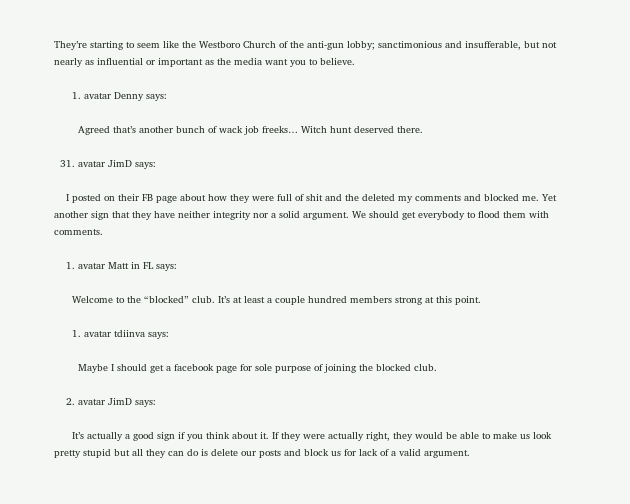They’re starting to seem like the Westboro Church of the anti-gun lobby; sanctimonious and insufferable, but not nearly as influential or important as the media want you to believe.

      1. avatar Denny says:

        Agreed that’s another bunch of wack job freeks… Witch hunt deserved there.

  31. avatar JimD says:

    I posted on their FB page about how they were full of shit and the deleted my comments and blocked me. Yet another sign that they have neither integrity nor a solid argument. We should get everybody to flood them with comments.

    1. avatar Matt in FL says:

      Welcome to the “blocked” club. It’s at least a couple hundred members strong at this point.

      1. avatar tdiinva says:

        Maybe I should get a facebook page for sole purpose of joining the blocked club.

    2. avatar JimD says:

      It’s actually a good sign if you think about it. If they were actually right, they would be able to make us look pretty stupid but all they can do is delete our posts and block us for lack of a valid argument.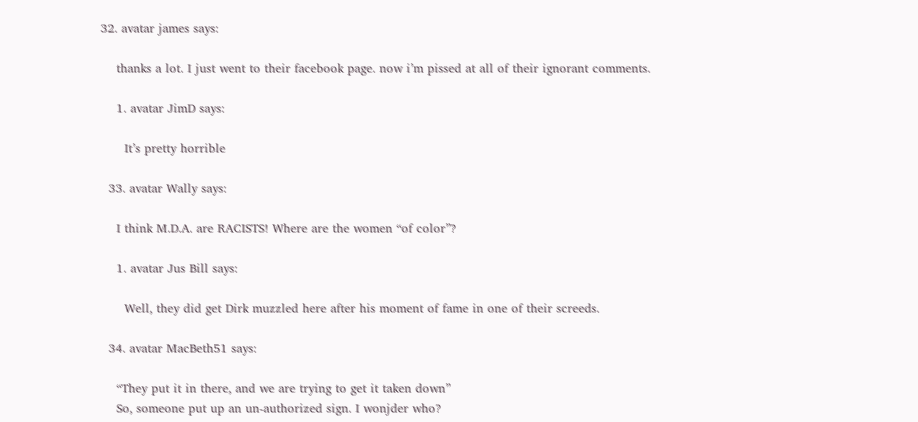32. avatar james says:

    thanks a lot. I just went to their facebook page. now i’m pissed at all of their ignorant comments.

    1. avatar JimD says:

      It’s pretty horrible

  33. avatar Wally says:

    I think M.D.A. are RACISTS! Where are the women “of color”?

    1. avatar Jus Bill says:

      Well, they did get Dirk muzzled here after his moment of fame in one of their screeds.

  34. avatar MacBeth51 says:

    “They put it in there, and we are trying to get it taken down”
    So, someone put up an un-authorized sign. I wonjder who?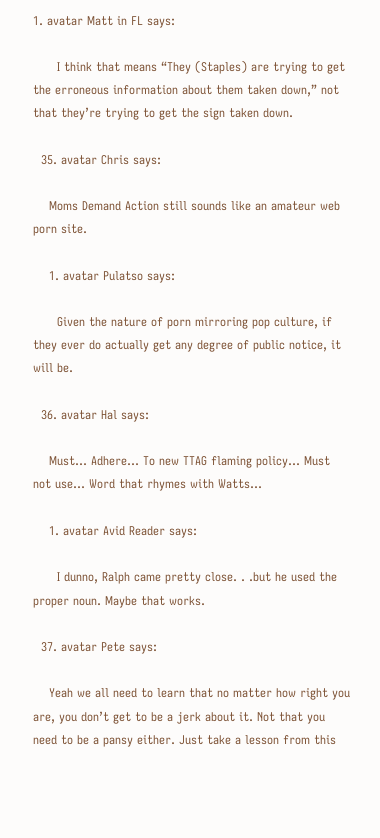1. avatar Matt in FL says:

      I think that means “They (Staples) are trying to get the erroneous information about them taken down,” not that they’re trying to get the sign taken down.

  35. avatar Chris says:

    Moms Demand Action still sounds like an amateur web porn site.

    1. avatar Pulatso says:

      Given the nature of porn mirroring pop culture, if they ever do actually get any degree of public notice, it will be.

  36. avatar Hal says:

    Must… Adhere… To new TTAG flaming policy… Must not use… Word that rhymes with Watts…

    1. avatar Avid Reader says:

      I dunno, Ralph came pretty close. . .but he used the proper noun. Maybe that works.

  37. avatar Pete says:

    Yeah we all need to learn that no matter how right you are, you don’t get to be a jerk about it. Not that you need to be a pansy either. Just take a lesson from this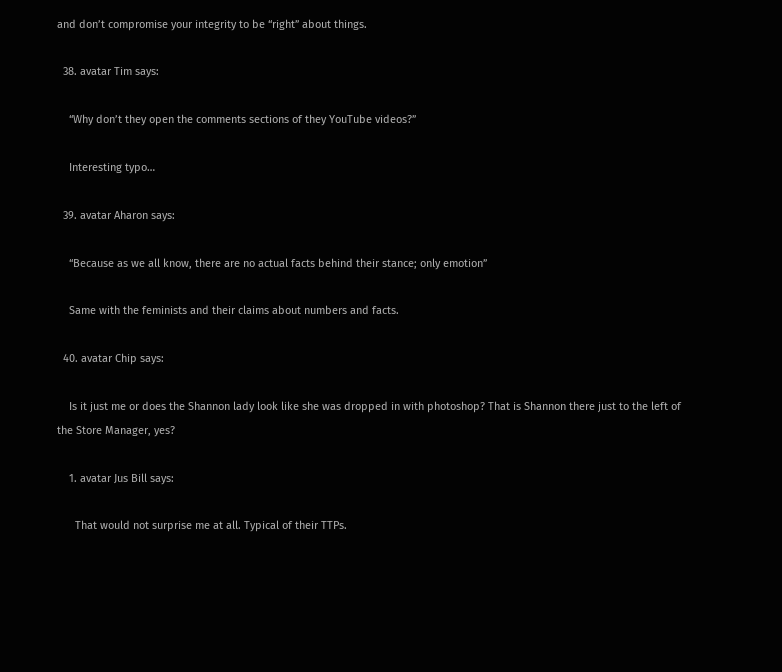and don’t compromise your integrity to be “right” about things.

  38. avatar Tim says:

    “Why don’t they open the comments sections of they YouTube videos?”

    Interesting typo…

  39. avatar Aharon says:

    “Because as we all know, there are no actual facts behind their stance; only emotion”

    Same with the feminists and their claims about numbers and facts.

  40. avatar Chip says:

    Is it just me or does the Shannon lady look like she was dropped in with photoshop? That is Shannon there just to the left of the Store Manager, yes?

    1. avatar Jus Bill says:

      That would not surprise me at all. Typical of their TTPs.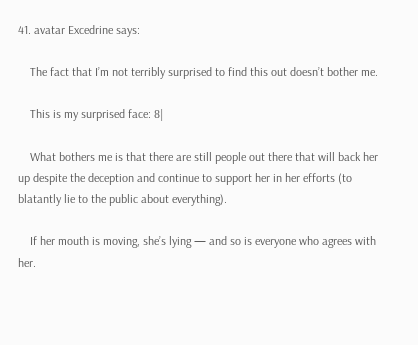41. avatar Excedrine says:

    The fact that I’m not terribly surprised to find this out doesn’t bother me.

    This is my surprised face: 8|

    What bothers me is that there are still people out there that will back her up despite the deception and continue to support her in her efforts (to blatantly lie to the public about everything).

    If her mouth is moving, she’s lying — and so is everyone who agrees with her.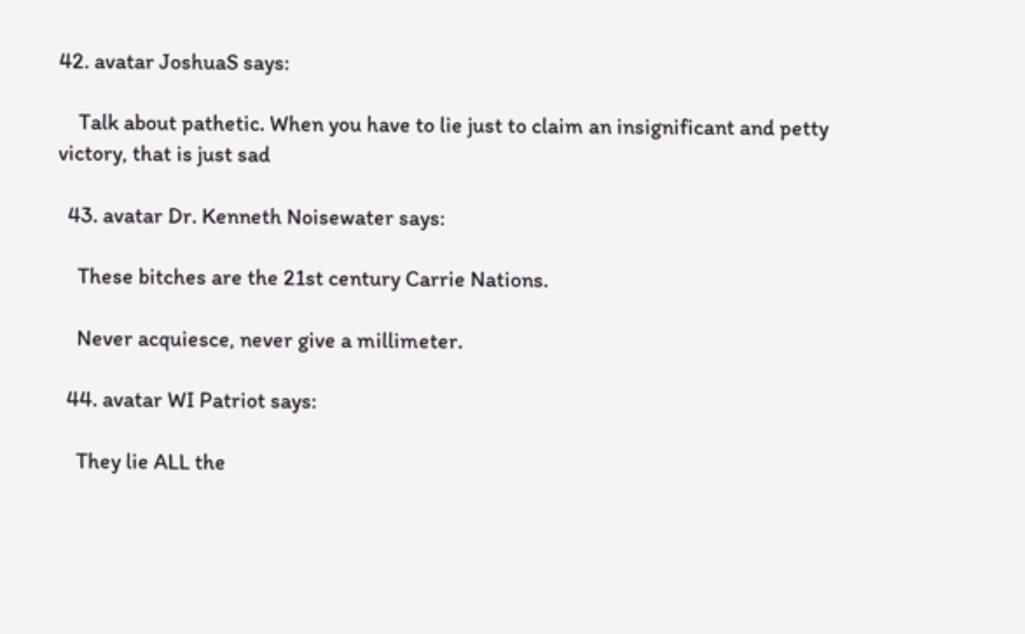42. avatar JoshuaS says:

    Talk about pathetic. When you have to lie just to claim an insignificant and petty victory, that is just sad

  43. avatar Dr. Kenneth Noisewater says:

    These bitches are the 21st century Carrie Nations.

    Never acquiesce, never give a millimeter.

  44. avatar WI Patriot says:

    They lie ALL the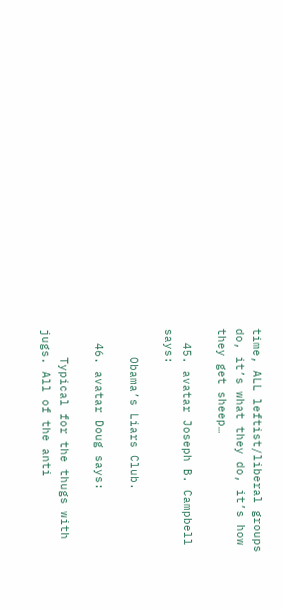time, ALL leftist/liberal groups do, it’s what they do, it’s how they get sheep…

  45. avatar Joseph B. Campbell says:

    Obama’s Liars Club.

  46. avatar Doug says:

    Typical for the thugs with jugs. All of the anti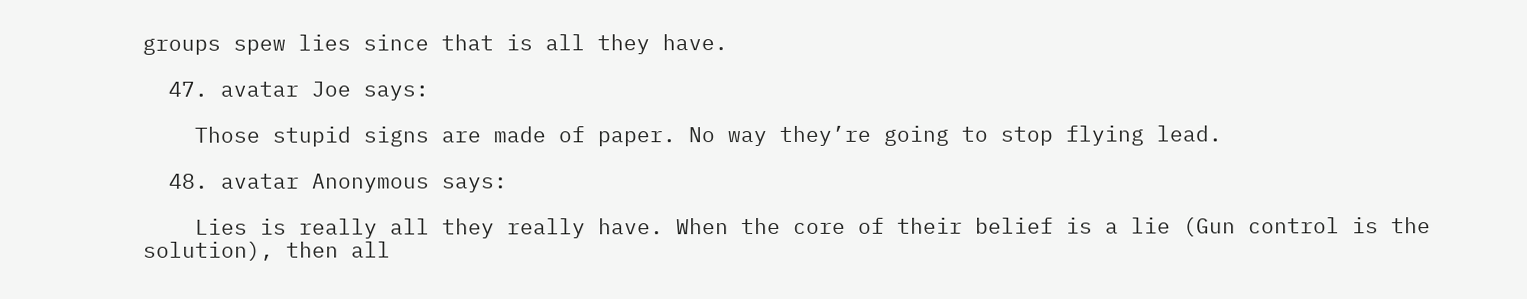groups spew lies since that is all they have.

  47. avatar Joe says:

    Those stupid signs are made of paper. No way they’re going to stop flying lead.

  48. avatar Anonymous says:

    Lies is really all they really have. When the core of their belief is a lie (Gun control is the solution), then all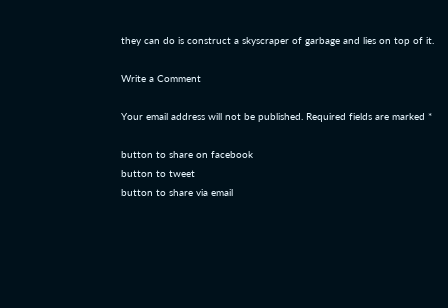they can do is construct a skyscraper of garbage and lies on top of it.

Write a Comment

Your email address will not be published. Required fields are marked *

button to share on facebook
button to tweet
button to share via email